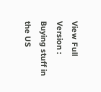View Full Version : Buying stuff in the US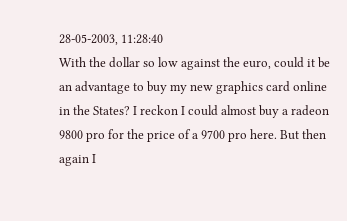28-05-2003, 11:28:40
With the dollar so low against the euro, could it be an advantage to buy my new graphics card online in the States? I reckon I could almost buy a radeon 9800 pro for the price of a 9700 pro here. But then again I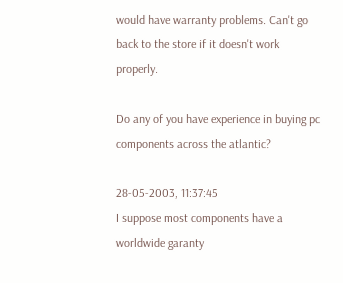would have warranty problems. Can't go back to the store if it doesn't work properly.

Do any of you have experience in buying pc components across the atlantic?

28-05-2003, 11:37:45
I suppose most components have a worldwide garanty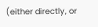(either directly, or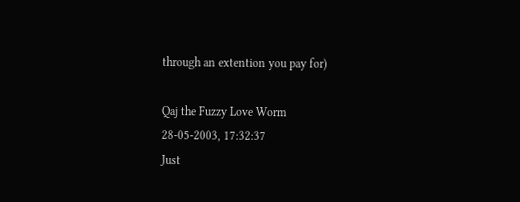through an extention you pay for)

Qaj the Fuzzy Love Worm
28-05-2003, 17:32:37
Just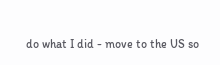do what I did - move to the US so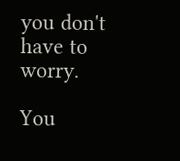you don't have to worry.

You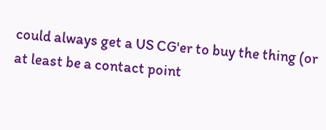could always get a US CG'er to buy the thing (or at least be a contact point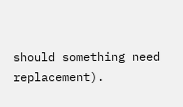should something need replacement).